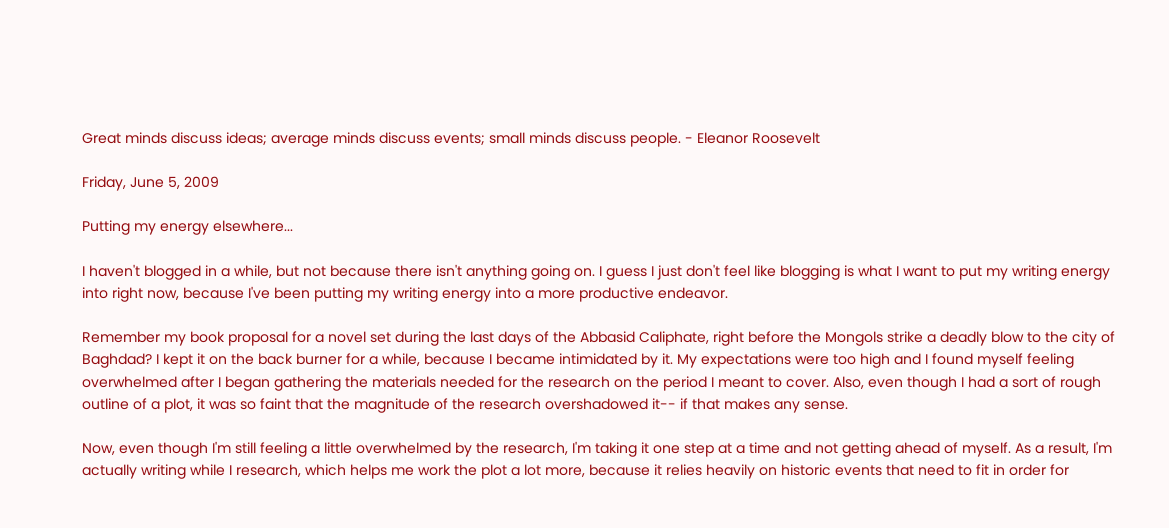Great minds discuss ideas; average minds discuss events; small minds discuss people. - Eleanor Roosevelt

Friday, June 5, 2009

Putting my energy elsewhere...

I haven't blogged in a while, but not because there isn't anything going on. I guess I just don't feel like blogging is what I want to put my writing energy into right now, because I've been putting my writing energy into a more productive endeavor.

Remember my book proposal for a novel set during the last days of the Abbasid Caliphate, right before the Mongols strike a deadly blow to the city of Baghdad? I kept it on the back burner for a while, because I became intimidated by it. My expectations were too high and I found myself feeling overwhelmed after I began gathering the materials needed for the research on the period I meant to cover. Also, even though I had a sort of rough outline of a plot, it was so faint that the magnitude of the research overshadowed it-- if that makes any sense.

Now, even though I'm still feeling a little overwhelmed by the research, I'm taking it one step at a time and not getting ahead of myself. As a result, I'm actually writing while I research, which helps me work the plot a lot more, because it relies heavily on historic events that need to fit in order for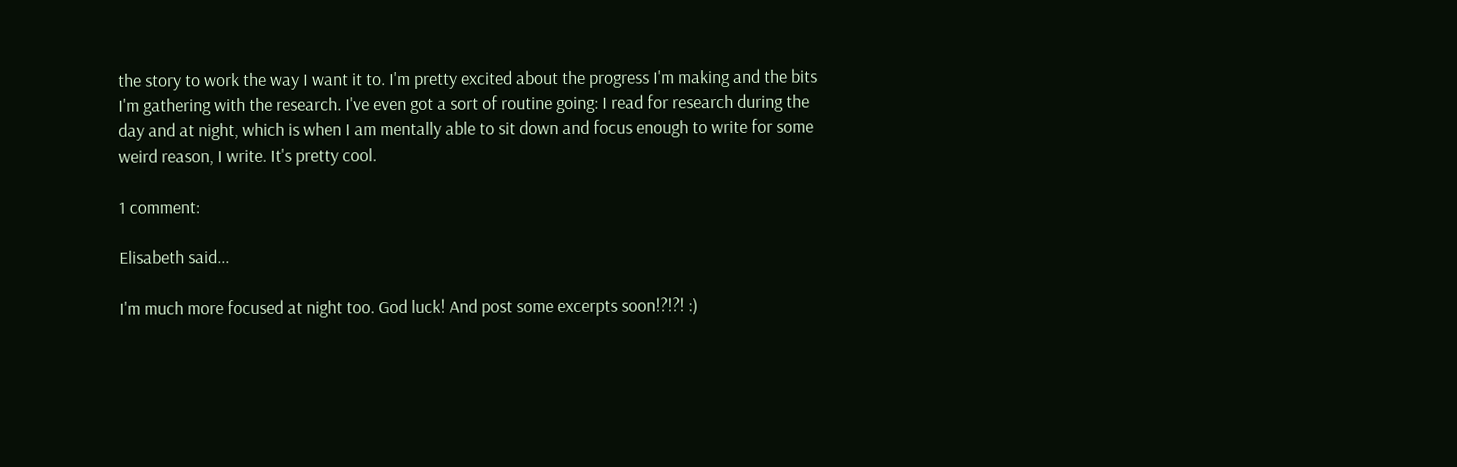the story to work the way I want it to. I'm pretty excited about the progress I'm making and the bits I'm gathering with the research. I've even got a sort of routine going: I read for research during the day and at night, which is when I am mentally able to sit down and focus enough to write for some weird reason, I write. It's pretty cool.

1 comment:

Elisabeth said...

I'm much more focused at night too. God luck! And post some excerpts soon!?!?! :)